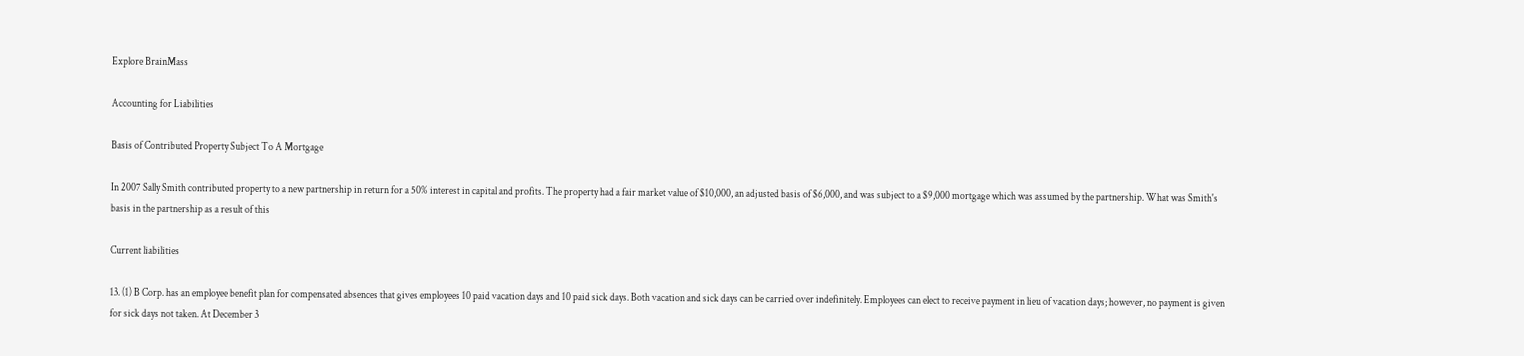Explore BrainMass

Accounting for Liabilities

Basis of Contributed Property Subject To A Mortgage

In 2007 Sally Smith contributed property to a new partnership in return for a 50% interest in capital and profits. The property had a fair market value of $10,000, an adjusted basis of $6,000, and was subject to a $9,000 mortgage which was assumed by the partnership. What was Smith's basis in the partnership as a result of this

Current liabilities

13. (1) B Corp. has an employee benefit plan for compensated absences that gives employees 10 paid vacation days and 10 paid sick days. Both vacation and sick days can be carried over indefinitely. Employees can elect to receive payment in lieu of vacation days; however, no payment is given for sick days not taken. At December 3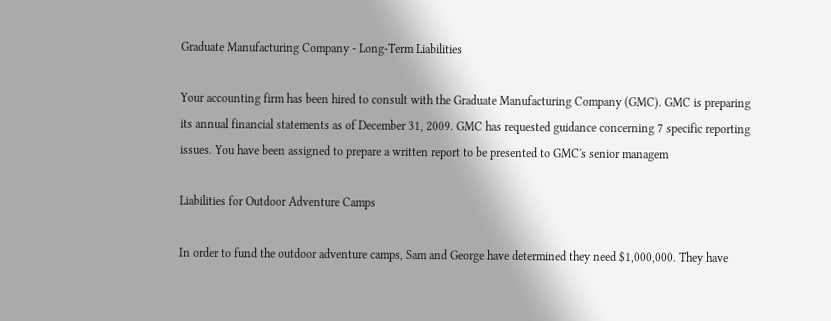Graduate Manufacturing Company - Long-Term Liabilities

Your accounting firm has been hired to consult with the Graduate Manufacturing Company (GMC). GMC is preparing its annual financial statements as of December 31, 2009. GMC has requested guidance concerning 7 specific reporting issues. You have been assigned to prepare a written report to be presented to GMC's senior managem

Liabilities for Outdoor Adventure Camps

In order to fund the outdoor adventure camps, Sam and George have determined they need $1,000,000. They have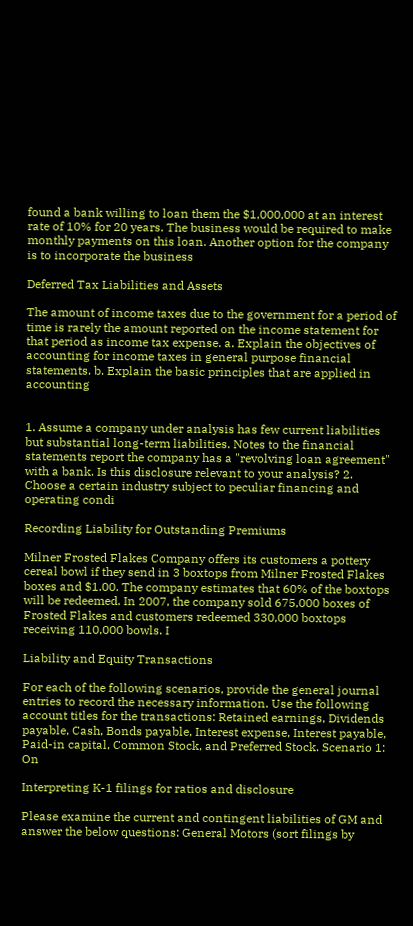found a bank willing to loan them the $1,000,000 at an interest rate of 10% for 20 years. The business would be required to make monthly payments on this loan. Another option for the company is to incorporate the business

Deferred Tax Liabilities and Assets

The amount of income taxes due to the government for a period of time is rarely the amount reported on the income statement for that period as income tax expense. a. Explain the objectives of accounting for income taxes in general purpose financial statements. b. Explain the basic principles that are applied in accounting


1. Assume a company under analysis has few current liabilities but substantial long-term liabilities. Notes to the financial statements report the company has a "revolving loan agreement" with a bank. Is this disclosure relevant to your analysis? 2. Choose a certain industry subject to peculiar financing and operating condi

Recording Liability for Outstanding Premiums

Milner Frosted Flakes Company offers its customers a pottery cereal bowl if they send in 3 boxtops from Milner Frosted Flakes boxes and $1.00. The company estimates that 60% of the boxtops will be redeemed. In 2007, the company sold 675,000 boxes of Frosted Flakes and customers redeemed 330,000 boxtops receiving 110,000 bowls. I

Liability and Equity Transactions

For each of the following scenarios, provide the general journal entries to record the necessary information. Use the following account titles for the transactions: Retained earnings, Dividends payable, Cash, Bonds payable, Interest expense, Interest payable, Paid-in capital, Common Stock, and Preferred Stock. Scenario 1: On

Interpreting K-1 filings for ratios and disclosure

Please examine the current and contingent liabilities of GM and answer the below questions: General Motors (sort filings by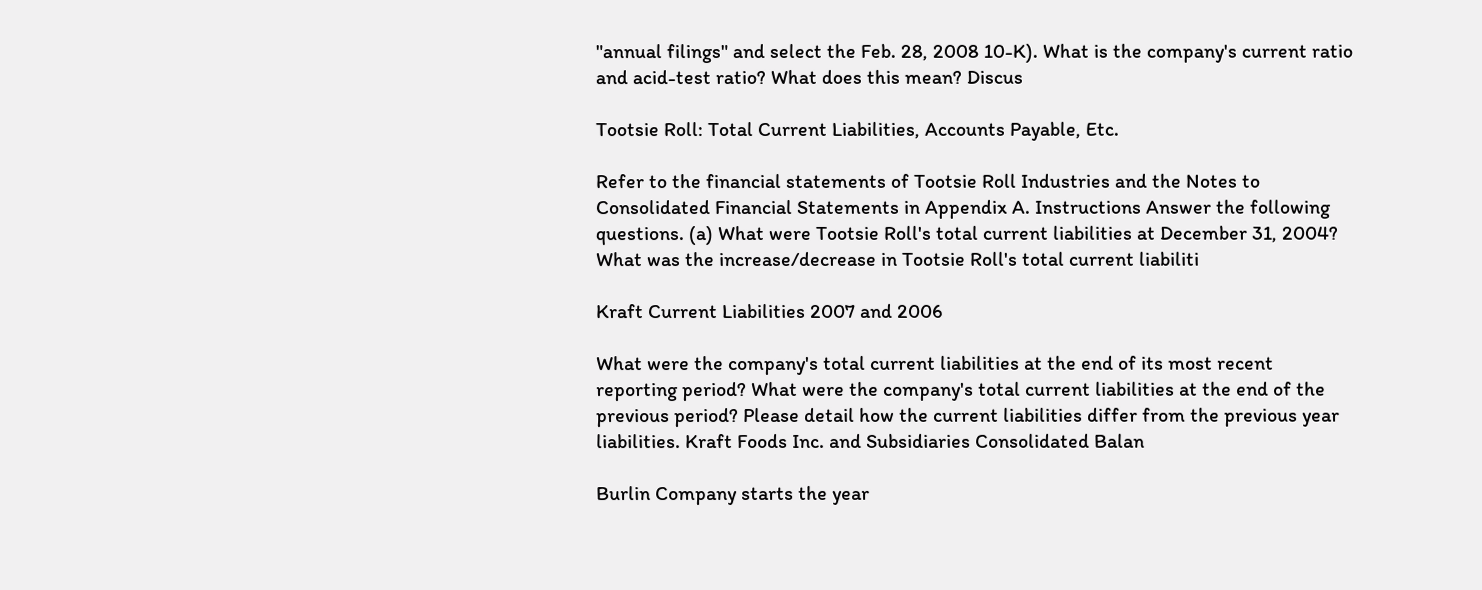"annual filings" and select the Feb. 28, 2008 10-K). What is the company's current ratio and acid-test ratio? What does this mean? Discus

Tootsie Roll: Total Current Liabilities, Accounts Payable, Etc.

Refer to the financial statements of Tootsie Roll Industries and the Notes to Consolidated Financial Statements in Appendix A. Instructions Answer the following questions. (a) What were Tootsie Roll's total current liabilities at December 31, 2004? What was the increase/decrease in Tootsie Roll's total current liabiliti

Kraft Current Liabilities 2007 and 2006

What were the company's total current liabilities at the end of its most recent reporting period? What were the company's total current liabilities at the end of the previous period? Please detail how the current liabilities differ from the previous year liabilities. Kraft Foods Inc. and Subsidiaries Consolidated Balan

Burlin Company starts the year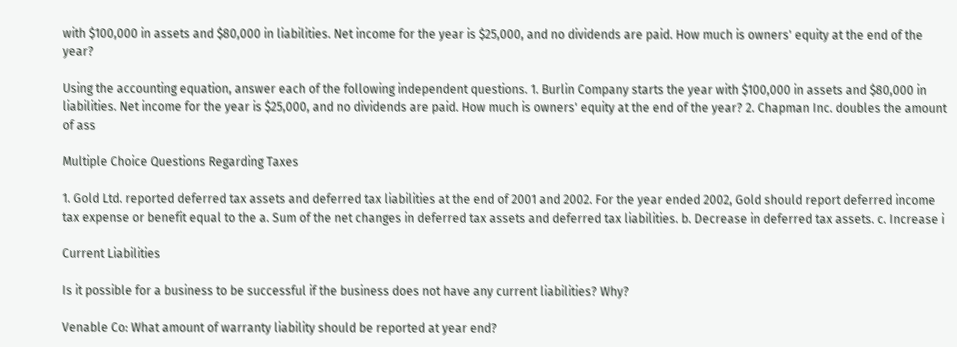with $100,000 in assets and $80,000 in liabilities. Net income for the year is $25,000, and no dividends are paid. How much is owners' equity at the end of the year?

Using the accounting equation, answer each of the following independent questions. 1. Burlin Company starts the year with $100,000 in assets and $80,000 in liabilities. Net income for the year is $25,000, and no dividends are paid. How much is owners' equity at the end of the year? 2. Chapman Inc. doubles the amount of ass

Multiple Choice Questions Regarding Taxes

1. Gold Ltd. reported deferred tax assets and deferred tax liabilities at the end of 2001 and 2002. For the year ended 2002, Gold should report deferred income tax expense or benefit equal to the a. Sum of the net changes in deferred tax assets and deferred tax liabilities. b. Decrease in deferred tax assets. c. Increase i

Current Liabilities

Is it possible for a business to be successful if the business does not have any current liabilities? Why?

Venable Co: What amount of warranty liability should be reported at year end?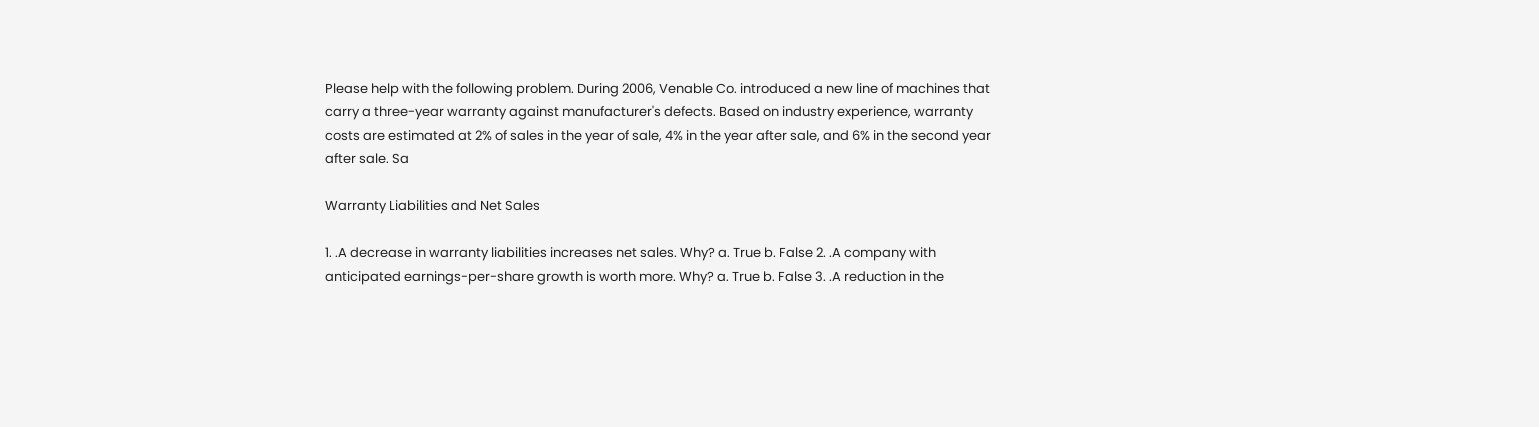Please help with the following problem. During 2006, Venable Co. introduced a new line of machines that carry a three-year warranty against manufacturer's defects. Based on industry experience, warranty costs are estimated at 2% of sales in the year of sale, 4% in the year after sale, and 6% in the second year after sale. Sa

Warranty Liabilities and Net Sales

1. .A decrease in warranty liabilities increases net sales. Why? a. True b. False 2. .A company with anticipated earnings-per-share growth is worth more. Why? a. True b. False 3. .A reduction in the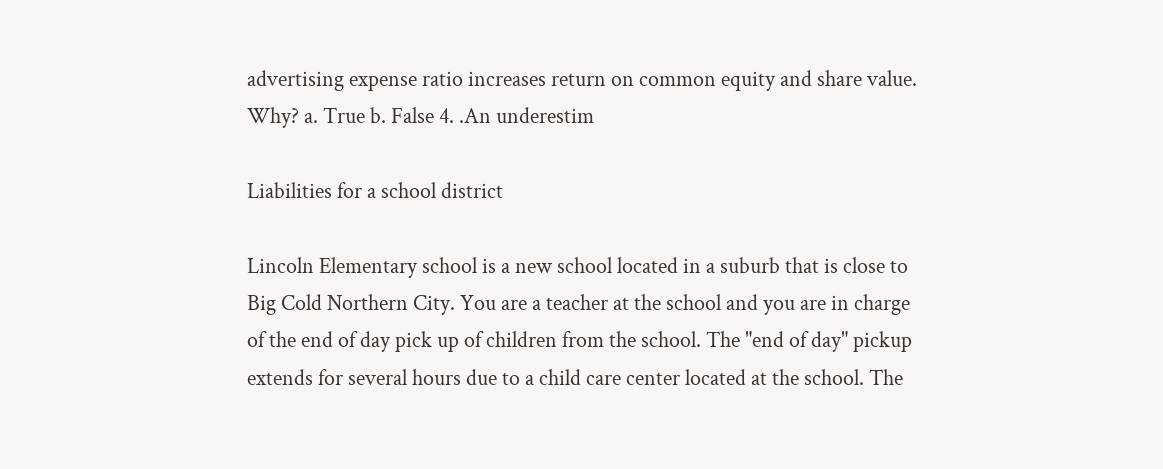advertising expense ratio increases return on common equity and share value. Why? a. True b. False 4. .An underestim

Liabilities for a school district

Lincoln Elementary school is a new school located in a suburb that is close to Big Cold Northern City. You are a teacher at the school and you are in charge of the end of day pick up of children from the school. The "end of day" pickup extends for several hours due to a child care center located at the school. The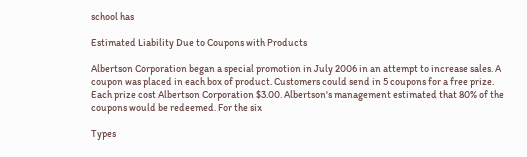school has

Estimated Liability Due to Coupons with Products

Albertson Corporation began a special promotion in July 2006 in an attempt to increase sales. A coupon was placed in each box of product. Customers could send in 5 coupons for a free prize. Each prize cost Albertson Corporation $3.00. Albertson's management estimated that 80% of the coupons would be redeemed. For the six

Types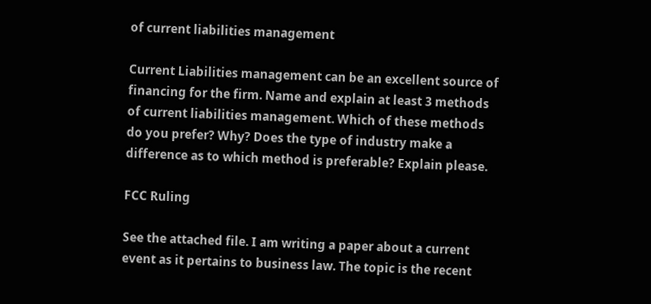of current liabilities management

Current Liabilities management can be an excellent source of financing for the firm. Name and explain at least 3 methods of current liabilities management. Which of these methods do you prefer? Why? Does the type of industry make a difference as to which method is preferable? Explain please.

FCC Ruling

See the attached file. I am writing a paper about a current event as it pertains to business law. The topic is the recent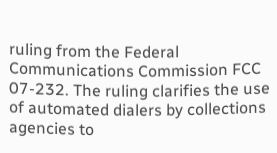ruling from the Federal Communications Commission FCC 07-232. The ruling clarifies the use of automated dialers by collections agencies to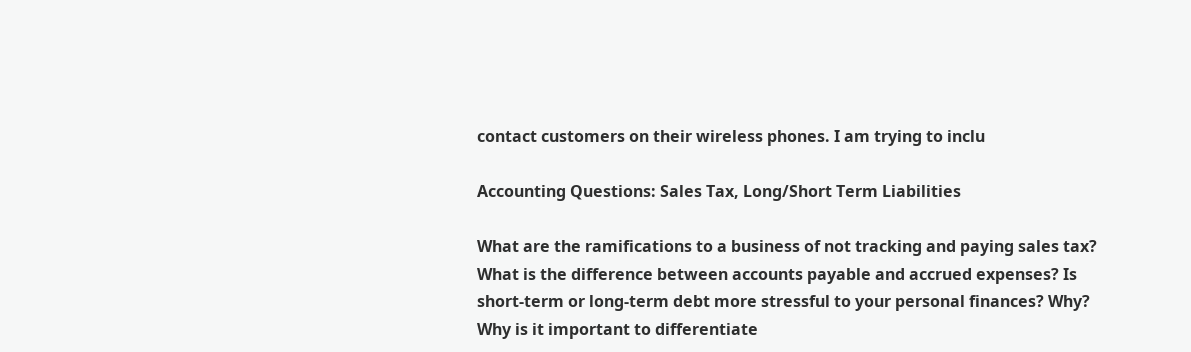contact customers on their wireless phones. I am trying to inclu

Accounting Questions: Sales Tax, Long/Short Term Liabilities

What are the ramifications to a business of not tracking and paying sales tax? What is the difference between accounts payable and accrued expenses? Is short-term or long-term debt more stressful to your personal finances? Why? Why is it important to differentiate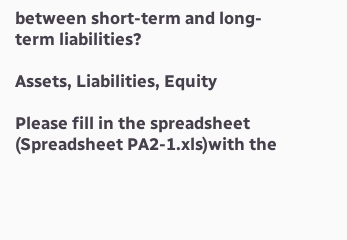between short-term and long-term liabilities?

Assets, Liabilities, Equity

Please fill in the spreadsheet (Spreadsheet PA2-1.xls)with the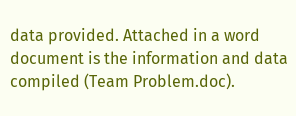data provided. Attached in a word document is the information and data compiled (Team Problem.doc).